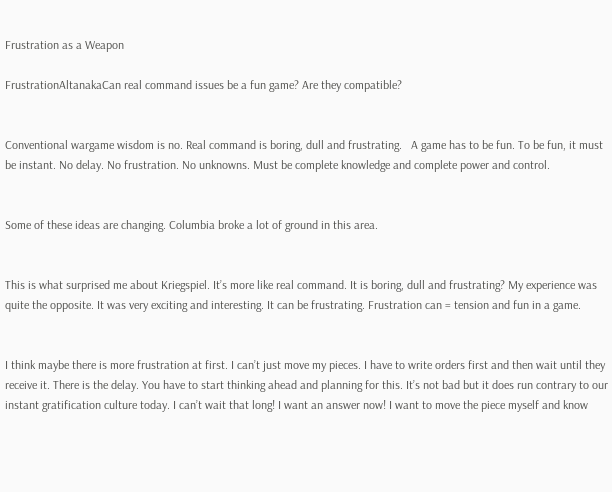Frustration as a Weapon

FrustrationAltanakaCan real command issues be a fun game? Are they compatible?


Conventional wargame wisdom is no. Real command is boring, dull and frustrating.   A game has to be fun. To be fun, it must be instant. No delay. No frustration. No unknowns. Must be complete knowledge and complete power and control.


Some of these ideas are changing. Columbia broke a lot of ground in this area.


This is what surprised me about Kriegspiel. It’s more like real command. It is boring, dull and frustrating? My experience was quite the opposite. It was very exciting and interesting. It can be frustrating. Frustration can = tension and fun in a game.


I think maybe there is more frustration at first. I can’t just move my pieces. I have to write orders first and then wait until they receive it. There is the delay. You have to start thinking ahead and planning for this. It’s not bad but it does run contrary to our instant gratification culture today. I can’t wait that long! I want an answer now! I want to move the piece myself and know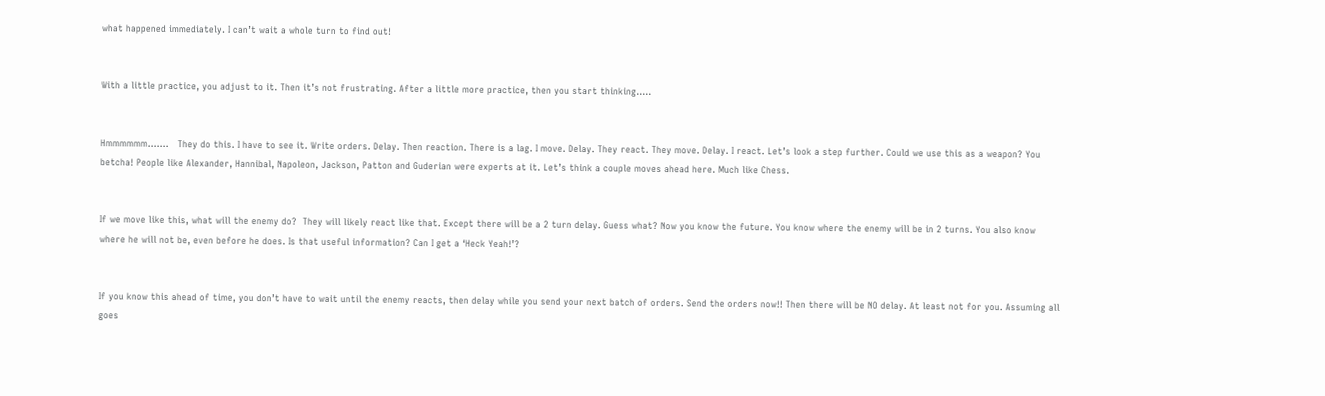what happened immediately. I can’t wait a whole turn to find out!


With a little practice, you adjust to it. Then it’s not frustrating. After a little more practice, then you start thinking…..


Hmmmmmm…….   They do this. I have to see it. Write orders. Delay. Then reaction. There is a lag. I move. Delay. They react. They move. Delay. I react. Let’s look a step further. Could we use this as a weapon? You betcha! People like Alexander, Hannibal, Napoleon, Jackson, Patton and Guderian were experts at it. Let’s think a couple moves ahead here. Much like Chess.


If we move like this, what will the enemy do?  They will likely react like that. Except there will be a 2 turn delay. Guess what? Now you know the future. You know where the enemy will be in 2 turns. You also know where he will not be, even before he does. Is that useful information? Can I get a ‘Heck Yeah!’?


If you know this ahead of time, you don’t have to wait until the enemy reacts, then delay while you send your next batch of orders. Send the orders now!! Then there will be NO delay. At least not for you. Assuming all goes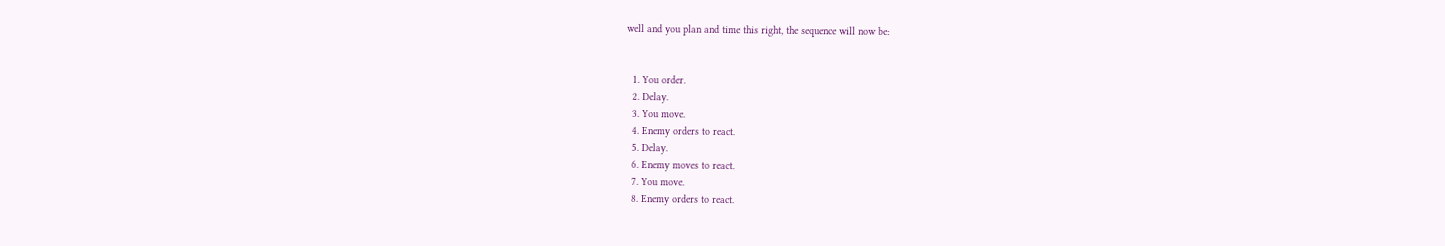well and you plan and time this right, the sequence will now be:


  1. You order.
  2. Delay.
  3. You move.
  4. Enemy orders to react.
  5. Delay.
  6. Enemy moves to react.
  7. You move.
  8. Enemy orders to react.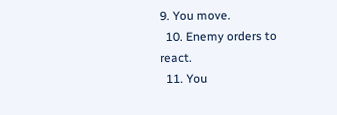9. You move.
  10. Enemy orders to react.
  11. You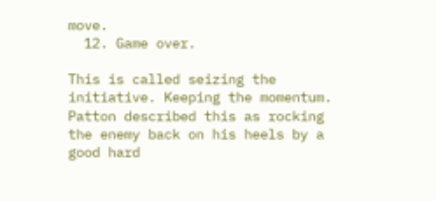move.
  12. Game over.

This is called seizing the initiative. Keeping the momentum. Patton described this as rocking the enemy back on his heels by a good hard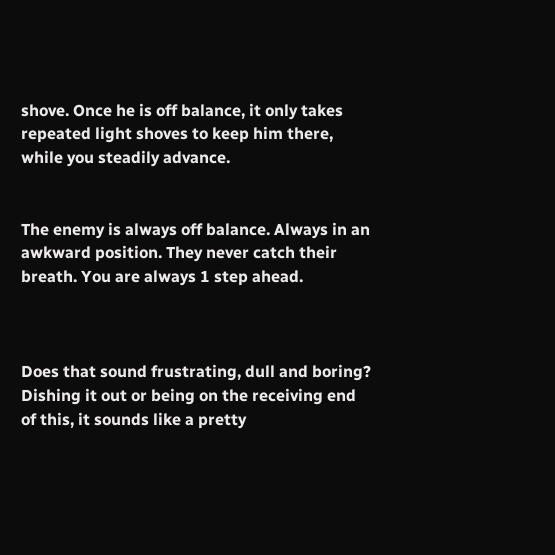shove. Once he is off balance, it only takes repeated light shoves to keep him there, while you steadily advance.


The enemy is always off balance. Always in an awkward position. They never catch their breath. You are always 1 step ahead.



Does that sound frustrating, dull and boring? Dishing it out or being on the receiving end of this, it sounds like a pretty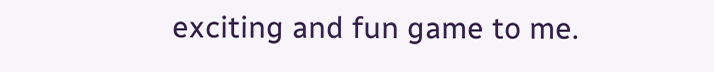exciting and fun game to me.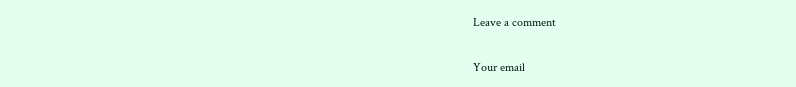Leave a comment

Your email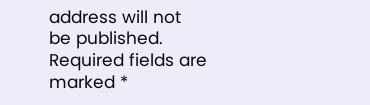address will not be published. Required fields are marked *